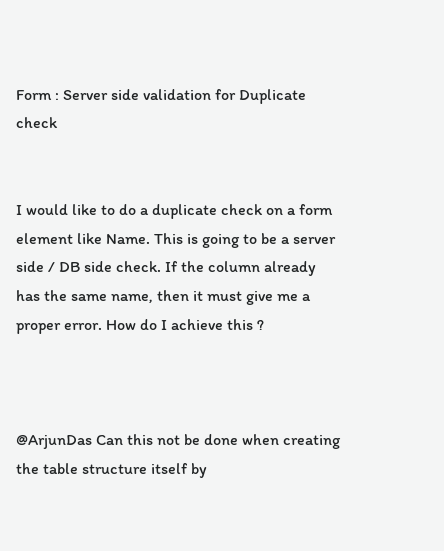Form : Server side validation for Duplicate check


I would like to do a duplicate check on a form element like Name. This is going to be a server side / DB side check. If the column already has the same name, then it must give me a proper error. How do I achieve this ?



@ArjunDas Can this not be done when creating the table structure itself by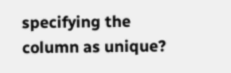specifying the column as unique?